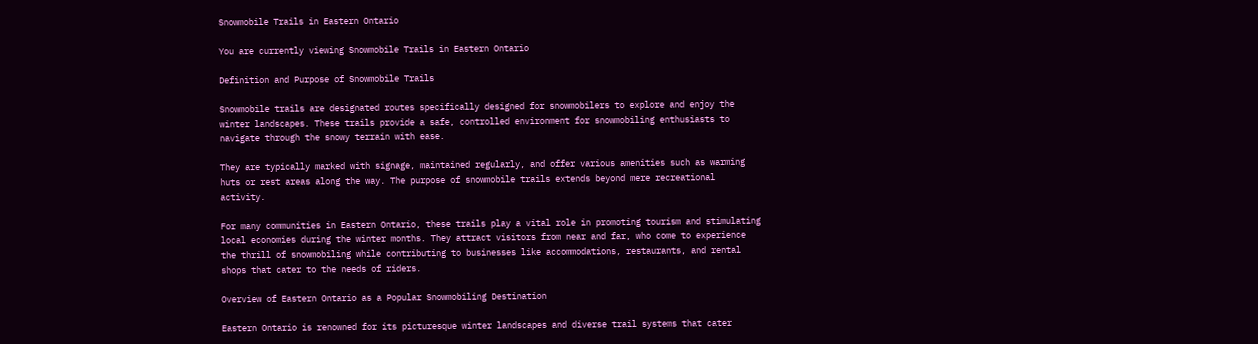Snowmobile Trails in Eastern Ontario

You are currently viewing Snowmobile Trails in Eastern Ontario

Definition and Purpose of Snowmobile Trails

Snowmobile trails are designated routes specifically designed for snowmobilers to explore and enjoy the winter landscapes. These trails provide a safe, controlled environment for snowmobiling enthusiasts to navigate through the snowy terrain with ease.

They are typically marked with signage, maintained regularly, and offer various amenities such as warming huts or rest areas along the way. The purpose of snowmobile trails extends beyond mere recreational activity.

For many communities in Eastern Ontario, these trails play a vital role in promoting tourism and stimulating local economies during the winter months. They attract visitors from near and far, who come to experience the thrill of snowmobiling while contributing to businesses like accommodations, restaurants, and rental shops that cater to the needs of riders.

Overview of Eastern Ontario as a Popular Snowmobiling Destination

Eastern Ontario is renowned for its picturesque winter landscapes and diverse trail systems that cater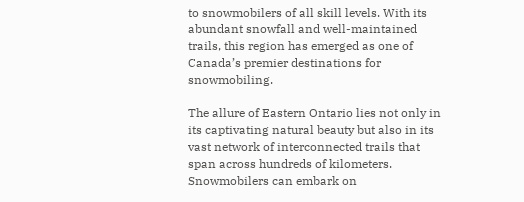to snowmobilers of all skill levels. With its abundant snowfall and well-maintained trails, this region has emerged as one of Canada’s premier destinations for snowmobiling.

The allure of Eastern Ontario lies not only in its captivating natural beauty but also in its vast network of interconnected trails that span across hundreds of kilometers. Snowmobilers can embark on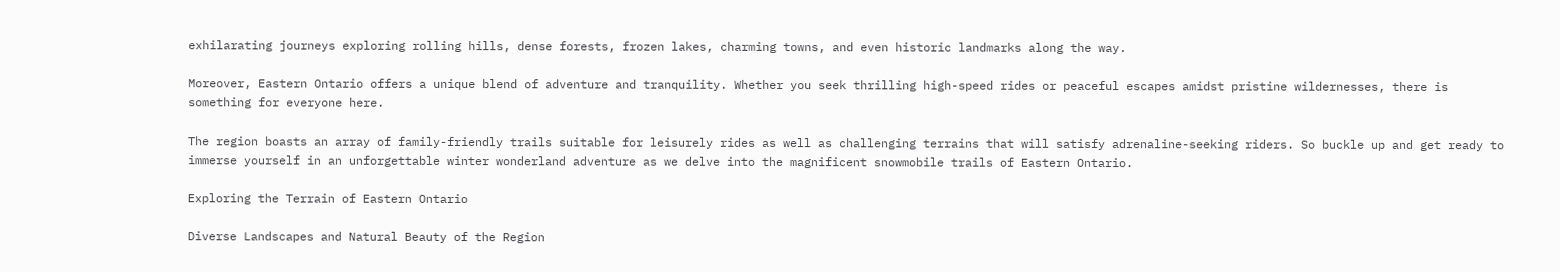exhilarating journeys exploring rolling hills, dense forests, frozen lakes, charming towns, and even historic landmarks along the way.

Moreover, Eastern Ontario offers a unique blend of adventure and tranquility. Whether you seek thrilling high-speed rides or peaceful escapes amidst pristine wildernesses, there is something for everyone here.

The region boasts an array of family-friendly trails suitable for leisurely rides as well as challenging terrains that will satisfy adrenaline-seeking riders. So buckle up and get ready to immerse yourself in an unforgettable winter wonderland adventure as we delve into the magnificent snowmobile trails of Eastern Ontario.

Exploring the Terrain of Eastern Ontario

Diverse Landscapes and Natural Beauty of the Region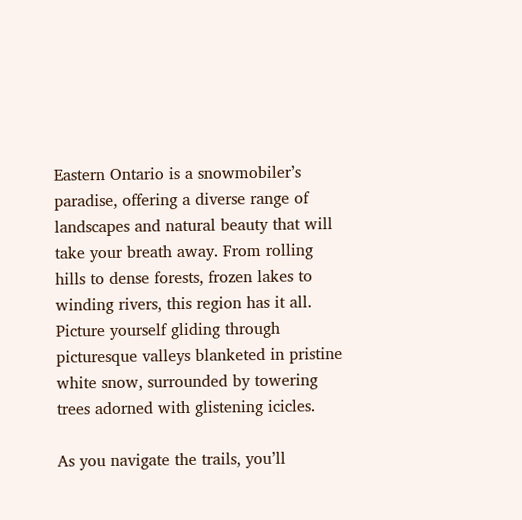Eastern Ontario is a snowmobiler’s paradise, offering a diverse range of landscapes and natural beauty that will take your breath away. From rolling hills to dense forests, frozen lakes to winding rivers, this region has it all. Picture yourself gliding through picturesque valleys blanketed in pristine white snow, surrounded by towering trees adorned with glistening icicles.

As you navigate the trails, you’ll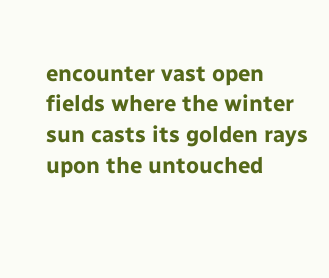encounter vast open fields where the winter sun casts its golden rays upon the untouched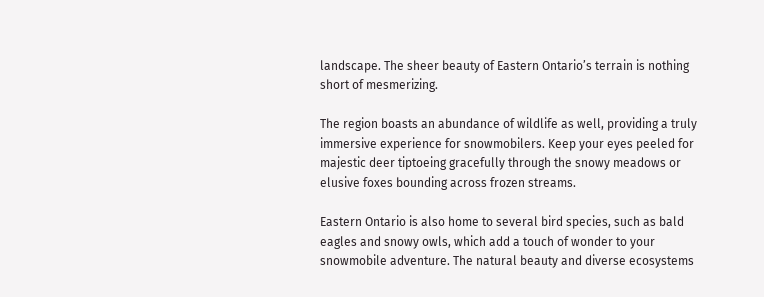landscape. The sheer beauty of Eastern Ontario’s terrain is nothing short of mesmerizing.

The region boasts an abundance of wildlife as well, providing a truly immersive experience for snowmobilers. Keep your eyes peeled for majestic deer tiptoeing gracefully through the snowy meadows or elusive foxes bounding across frozen streams.

Eastern Ontario is also home to several bird species, such as bald eagles and snowy owls, which add a touch of wonder to your snowmobile adventure. The natural beauty and diverse ecosystems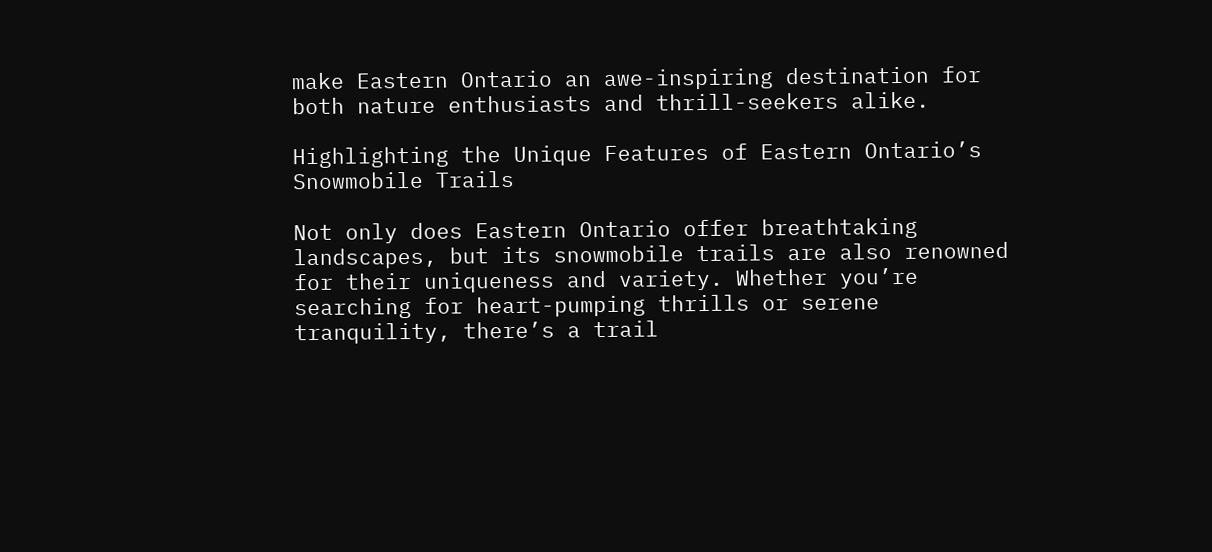make Eastern Ontario an awe-inspiring destination for both nature enthusiasts and thrill-seekers alike.

Highlighting the Unique Features of Eastern Ontario’s Snowmobile Trails

Not only does Eastern Ontario offer breathtaking landscapes, but its snowmobile trails are also renowned for their uniqueness and variety. Whether you’re searching for heart-pumping thrills or serene tranquility, there’s a trail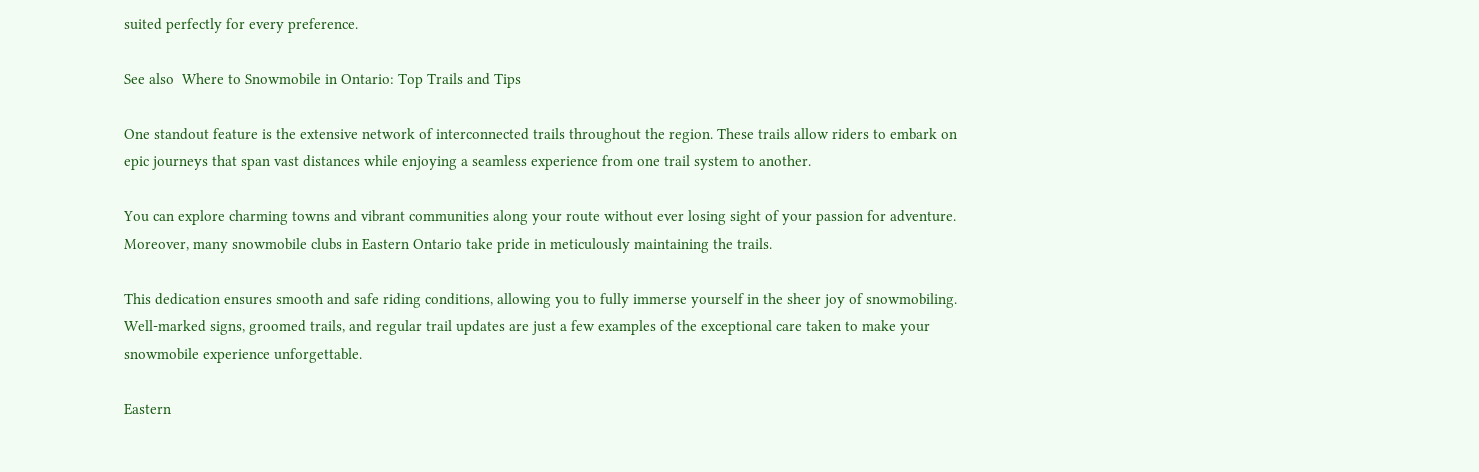suited perfectly for every preference.

See also  Where to Snowmobile in Ontario: Top Trails and Tips

One standout feature is the extensive network of interconnected trails throughout the region. These trails allow riders to embark on epic journeys that span vast distances while enjoying a seamless experience from one trail system to another.

You can explore charming towns and vibrant communities along your route without ever losing sight of your passion for adventure. Moreover, many snowmobile clubs in Eastern Ontario take pride in meticulously maintaining the trails.

This dedication ensures smooth and safe riding conditions, allowing you to fully immerse yourself in the sheer joy of snowmobiling. Well-marked signs, groomed trails, and regular trail updates are just a few examples of the exceptional care taken to make your snowmobile experience unforgettable.

Eastern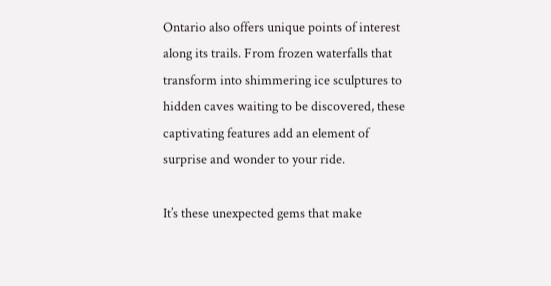Ontario also offers unique points of interest along its trails. From frozen waterfalls that transform into shimmering ice sculptures to hidden caves waiting to be discovered, these captivating features add an element of surprise and wonder to your ride.

It’s these unexpected gems that make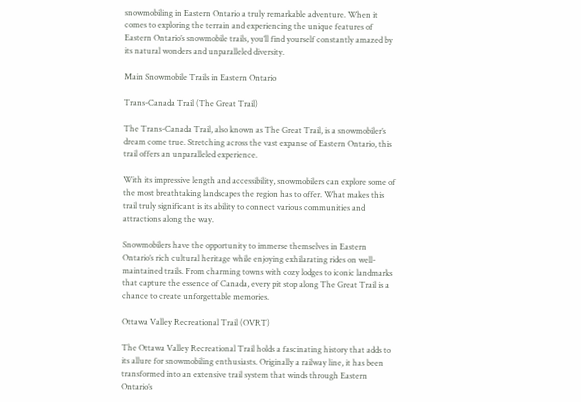snowmobiling in Eastern Ontario a truly remarkable adventure. When it comes to exploring the terrain and experiencing the unique features of Eastern Ontario’s snowmobile trails, you’ll find yourself constantly amazed by its natural wonders and unparalleled diversity.

Main Snowmobile Trails in Eastern Ontario

Trans-Canada Trail (The Great Trail)

The Trans-Canada Trail, also known as The Great Trail, is a snowmobiler’s dream come true. Stretching across the vast expanse of Eastern Ontario, this trail offers an unparalleled experience.

With its impressive length and accessibility, snowmobilers can explore some of the most breathtaking landscapes the region has to offer. What makes this trail truly significant is its ability to connect various communities and attractions along the way.

Snowmobilers have the opportunity to immerse themselves in Eastern Ontario’s rich cultural heritage while enjoying exhilarating rides on well-maintained trails. From charming towns with cozy lodges to iconic landmarks that capture the essence of Canada, every pit stop along The Great Trail is a chance to create unforgettable memories.

Ottawa Valley Recreational Trail (OVRT)

The Ottawa Valley Recreational Trail holds a fascinating history that adds to its allure for snowmobiling enthusiasts. Originally a railway line, it has been transformed into an extensive trail system that winds through Eastern Ontario’s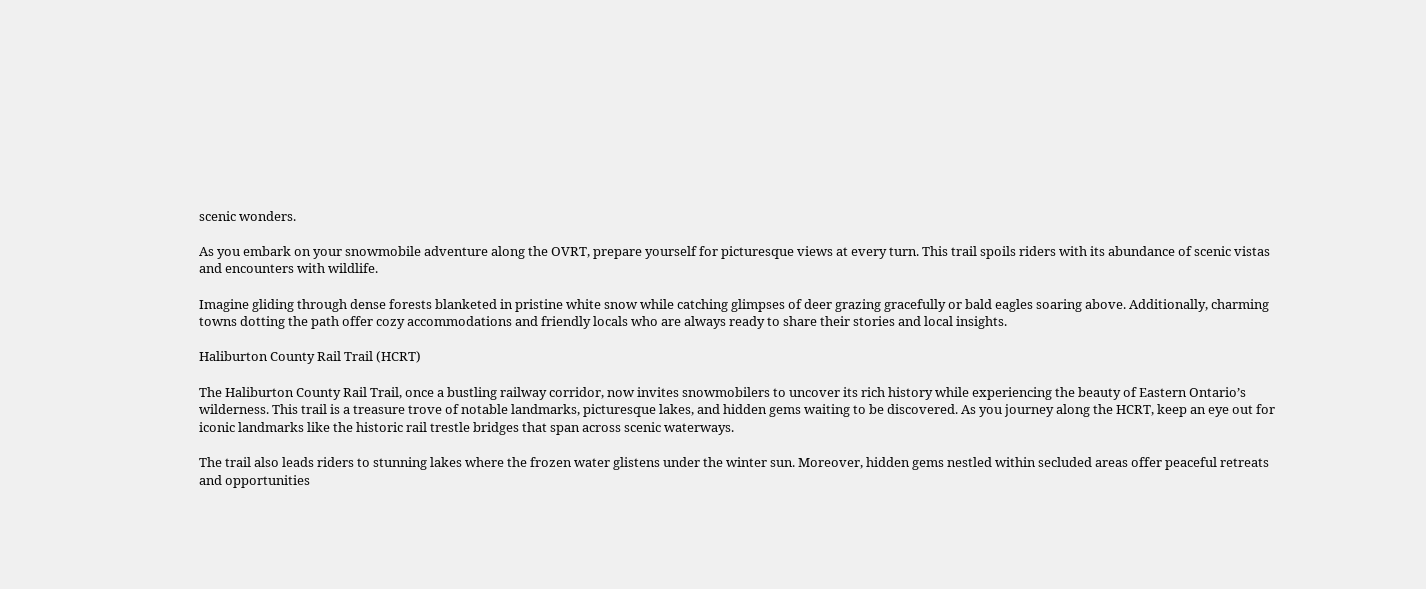scenic wonders.

As you embark on your snowmobile adventure along the OVRT, prepare yourself for picturesque views at every turn. This trail spoils riders with its abundance of scenic vistas and encounters with wildlife.

Imagine gliding through dense forests blanketed in pristine white snow while catching glimpses of deer grazing gracefully or bald eagles soaring above. Additionally, charming towns dotting the path offer cozy accommodations and friendly locals who are always ready to share their stories and local insights.

Haliburton County Rail Trail (HCRT)

The Haliburton County Rail Trail, once a bustling railway corridor, now invites snowmobilers to uncover its rich history while experiencing the beauty of Eastern Ontario’s wilderness. This trail is a treasure trove of notable landmarks, picturesque lakes, and hidden gems waiting to be discovered. As you journey along the HCRT, keep an eye out for iconic landmarks like the historic rail trestle bridges that span across scenic waterways.

The trail also leads riders to stunning lakes where the frozen water glistens under the winter sun. Moreover, hidden gems nestled within secluded areas offer peaceful retreats and opportunities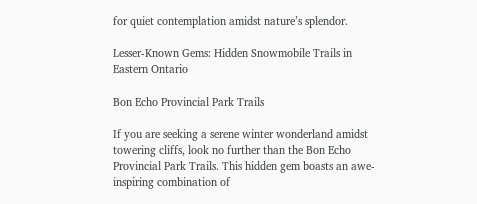for quiet contemplation amidst nature’s splendor.

Lesser-Known Gems: Hidden Snowmobile Trails in Eastern Ontario

Bon Echo Provincial Park Trails

If you are seeking a serene winter wonderland amidst towering cliffs, look no further than the Bon Echo Provincial Park Trails. This hidden gem boasts an awe-inspiring combination of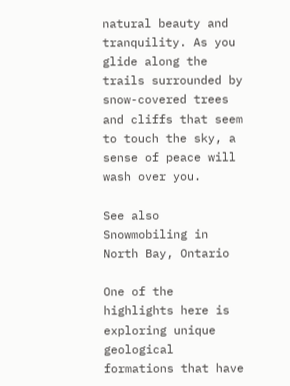natural beauty and tranquility. As you glide along the trails surrounded by snow-covered trees and cliffs that seem to touch the sky, a sense of peace will wash over you.

See also  Snowmobiling in North Bay, Ontario

One of the highlights here is exploring unique geological formations that have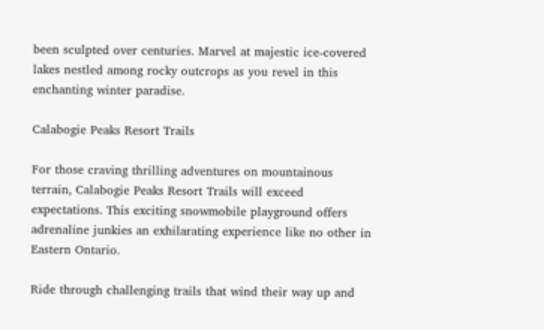been sculpted over centuries. Marvel at majestic ice-covered lakes nestled among rocky outcrops as you revel in this enchanting winter paradise.

Calabogie Peaks Resort Trails

For those craving thrilling adventures on mountainous terrain, Calabogie Peaks Resort Trails will exceed expectations. This exciting snowmobile playground offers adrenaline junkies an exhilarating experience like no other in Eastern Ontario.

Ride through challenging trails that wind their way up and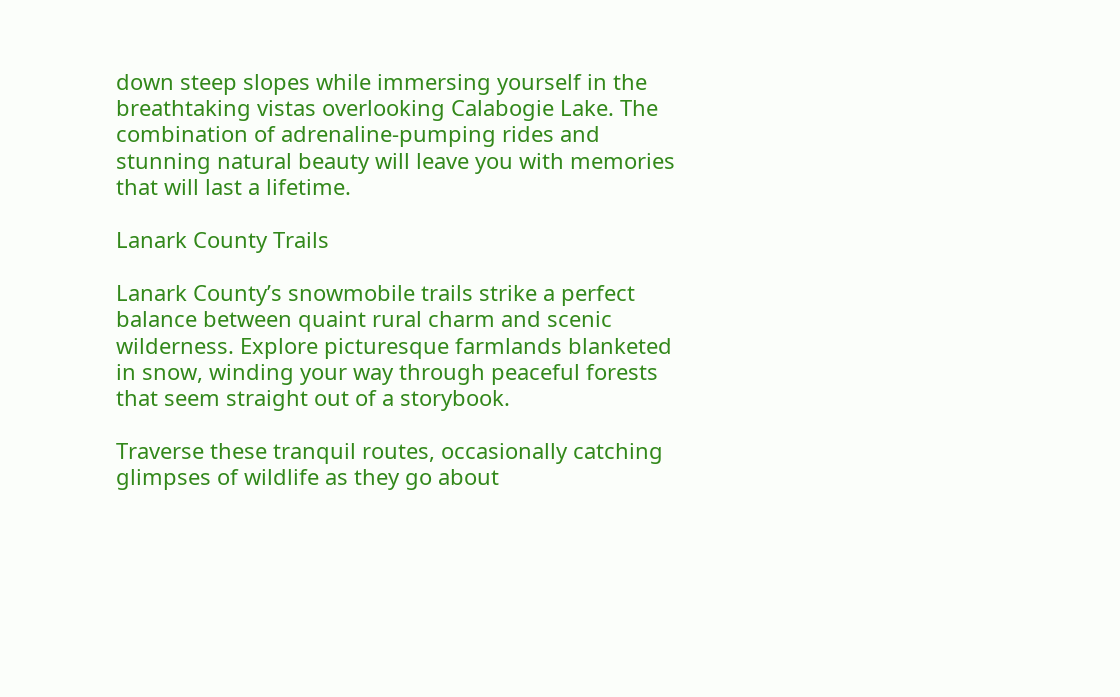down steep slopes while immersing yourself in the breathtaking vistas overlooking Calabogie Lake. The combination of adrenaline-pumping rides and stunning natural beauty will leave you with memories that will last a lifetime.

Lanark County Trails

Lanark County’s snowmobile trails strike a perfect balance between quaint rural charm and scenic wilderness. Explore picturesque farmlands blanketed in snow, winding your way through peaceful forests that seem straight out of a storybook.

Traverse these tranquil routes, occasionally catching glimpses of wildlife as they go about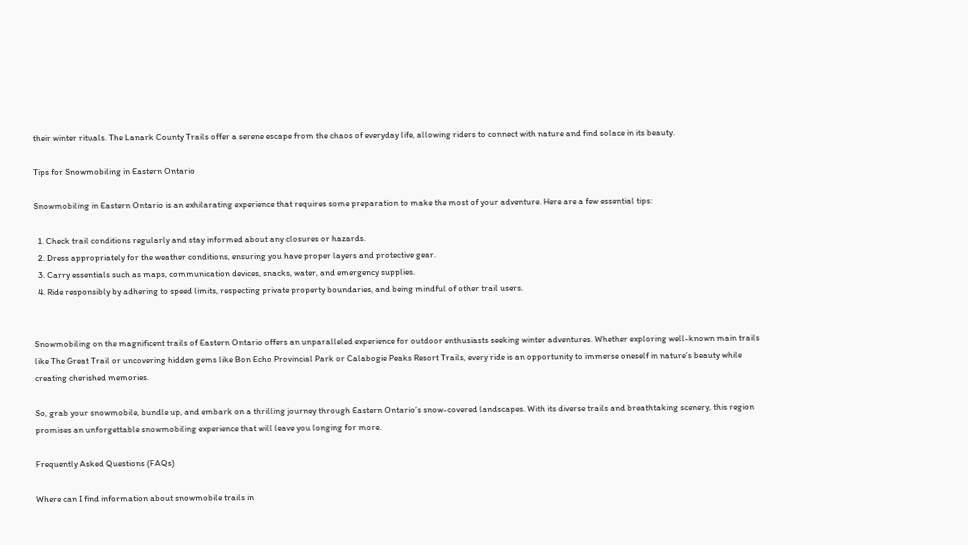their winter rituals. The Lanark County Trails offer a serene escape from the chaos of everyday life, allowing riders to connect with nature and find solace in its beauty.

Tips for Snowmobiling in Eastern Ontario

Snowmobiling in Eastern Ontario is an exhilarating experience that requires some preparation to make the most of your adventure. Here are a few essential tips:

  1. Check trail conditions regularly and stay informed about any closures or hazards.
  2. Dress appropriately for the weather conditions, ensuring you have proper layers and protective gear.
  3. Carry essentials such as maps, communication devices, snacks, water, and emergency supplies.
  4. Ride responsibly by adhering to speed limits, respecting private property boundaries, and being mindful of other trail users.


Snowmobiling on the magnificent trails of Eastern Ontario offers an unparalleled experience for outdoor enthusiasts seeking winter adventures. Whether exploring well-known main trails like The Great Trail or uncovering hidden gems like Bon Echo Provincial Park or Calabogie Peaks Resort Trails, every ride is an opportunity to immerse oneself in nature’s beauty while creating cherished memories.

So, grab your snowmobile, bundle up, and embark on a thrilling journey through Eastern Ontario’s snow-covered landscapes. With its diverse trails and breathtaking scenery, this region promises an unforgettable snowmobiling experience that will leave you longing for more.

Frequently Asked Questions (FAQs)

Where can I find information about snowmobile trails in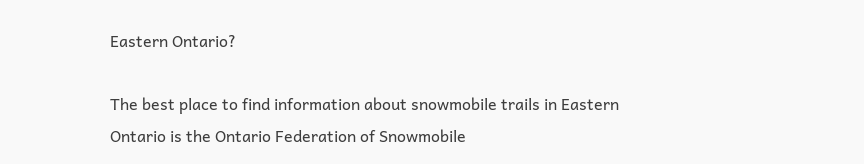Eastern Ontario?

The best place to find information about snowmobile trails in Eastern Ontario is the Ontario Federation of Snowmobile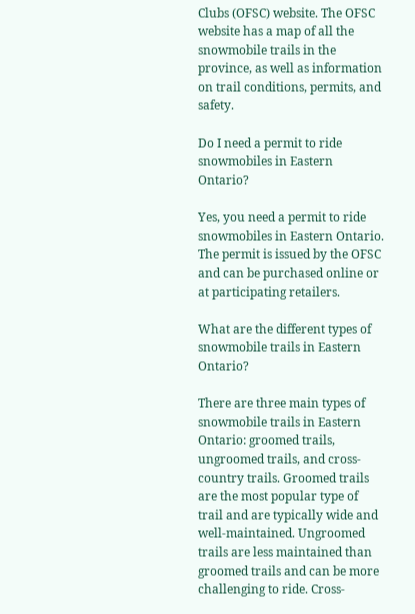Clubs (OFSC) website. The OFSC website has a map of all the snowmobile trails in the province, as well as information on trail conditions, permits, and safety.

Do I need a permit to ride snowmobiles in Eastern Ontario?

Yes, you need a permit to ride snowmobiles in Eastern Ontario. The permit is issued by the OFSC and can be purchased online or at participating retailers.

What are the different types of snowmobile trails in Eastern Ontario?

There are three main types of snowmobile trails in Eastern Ontario: groomed trails, ungroomed trails, and cross-country trails. Groomed trails are the most popular type of trail and are typically wide and well-maintained. Ungroomed trails are less maintained than groomed trails and can be more challenging to ride. Cross-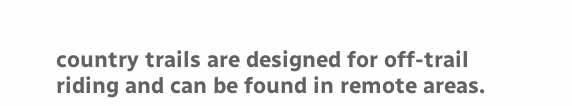country trails are designed for off-trail riding and can be found in remote areas.